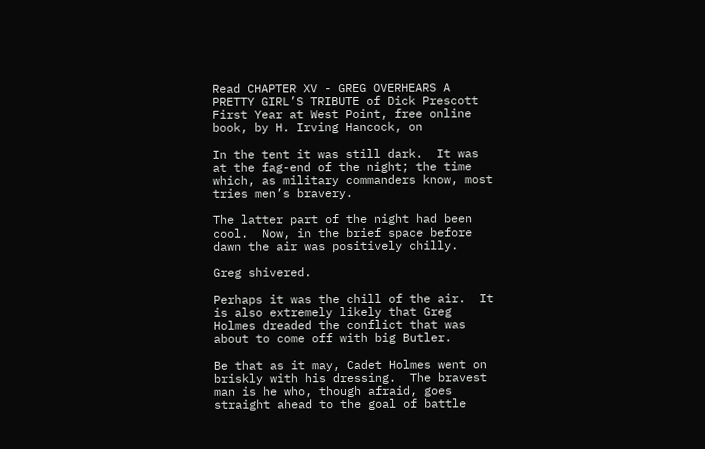Read CHAPTER XV - GREG OVERHEARS A PRETTY GIRL’S TRIBUTE of Dick Prescott First Year at West Point, free online book, by H. Irving Hancock, on

In the tent it was still dark.  It was at the fag-end of the night; the time which, as military commanders know, most tries men’s bravery.

The latter part of the night had been cool.  Now, in the brief space before dawn the air was positively chilly.

Greg shivered.

Perhaps it was the chill of the air.  It is also extremely likely that Greg Holmes dreaded the conflict that was about to come off with big Butler.

Be that as it may, Cadet Holmes went on briskly with his dressing.  The bravest man is he who, though afraid, goes straight ahead to the goal of battle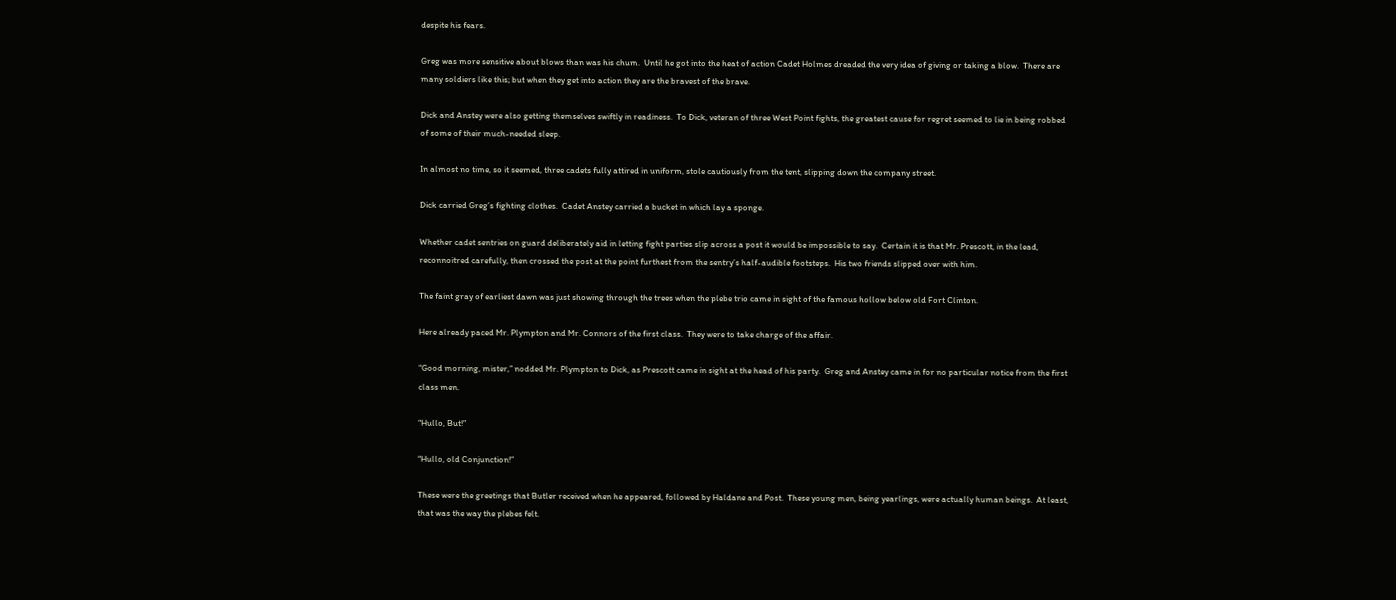despite his fears.

Greg was more sensitive about blows than was his chum.  Until he got into the heat of action Cadet Holmes dreaded the very idea of giving or taking a blow.  There are many soldiers like this; but when they get into action they are the bravest of the brave.

Dick and Anstey were also getting themselves swiftly in readiness.  To Dick, veteran of three West Point fights, the greatest cause for regret seemed to lie in being robbed of some of their much-needed sleep.

In almost no time, so it seemed, three cadets fully attired in uniform, stole cautiously from the tent, slipping down the company street.

Dick carried Greg’s fighting clothes.  Cadet Anstey carried a bucket in which lay a sponge.

Whether cadet sentries on guard deliberately aid in letting fight parties slip across a post it would be impossible to say.  Certain it is that Mr. Prescott, in the lead, reconnoitred carefully, then crossed the post at the point furthest from the sentry’s half-audible footsteps.  His two friends slipped over with him.

The faint gray of earliest dawn was just showing through the trees when the plebe trio came in sight of the famous hollow below old Fort Clinton.

Here already paced Mr. Plympton and Mr. Connors of the first class.  They were to take charge of the affair.

“Good morning, mister,” nodded Mr. Plympton to Dick, as Prescott came in sight at the head of his party.  Greg and Anstey came in for no particular notice from the first class men.

“Hullo, But!”

“Hullo, old Conjunction!”

These were the greetings that Butler received when he appeared, followed by Haldane and Post.  These young men, being yearlings, were actually human beings.  At least, that was the way the plebes felt.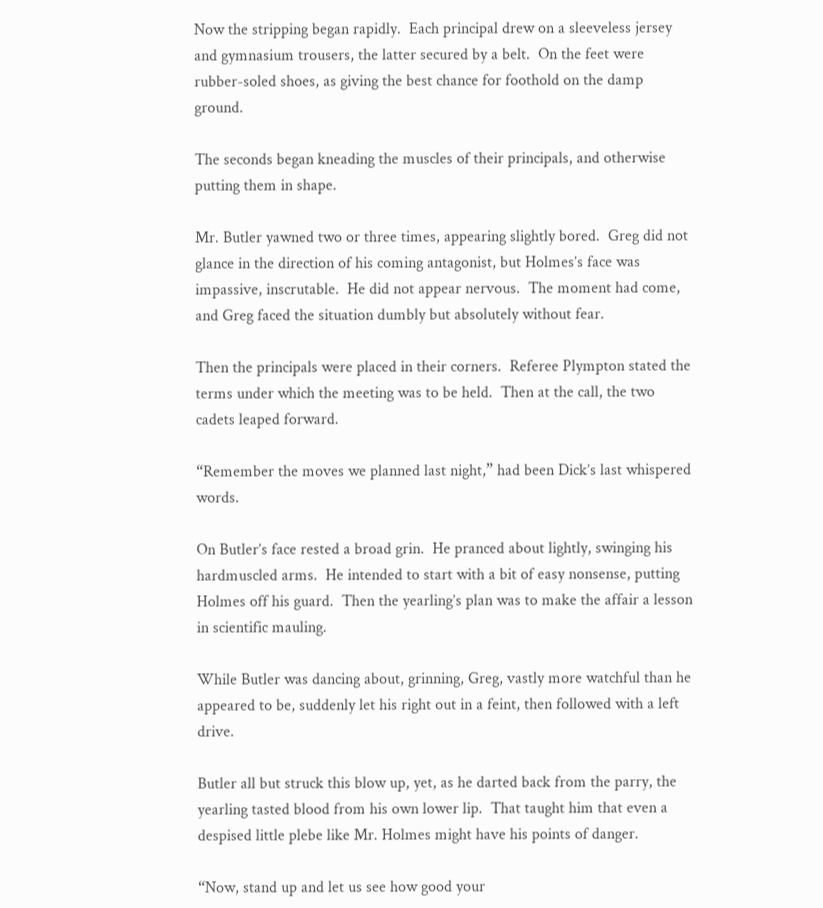Now the stripping began rapidly.  Each principal drew on a sleeveless jersey and gymnasium trousers, the latter secured by a belt.  On the feet were rubber-soled shoes, as giving the best chance for foothold on the damp ground.

The seconds began kneading the muscles of their principals, and otherwise putting them in shape.

Mr. Butler yawned two or three times, appearing slightly bored.  Greg did not glance in the direction of his coming antagonist, but Holmes’s face was impassive, inscrutable.  He did not appear nervous.  The moment had come, and Greg faced the situation dumbly but absolutely without fear.

Then the principals were placed in their corners.  Referee Plympton stated the terms under which the meeting was to be held.  Then at the call, the two cadets leaped forward.

“Remember the moves we planned last night,” had been Dick’s last whispered words.

On Butler’s face rested a broad grin.  He pranced about lightly, swinging his hardmuscled arms.  He intended to start with a bit of easy nonsense, putting Holmes off his guard.  Then the yearling’s plan was to make the affair a lesson in scientific mauling.

While Butler was dancing about, grinning, Greg, vastly more watchful than he appeared to be, suddenly let his right out in a feint, then followed with a left drive.

Butler all but struck this blow up, yet, as he darted back from the parry, the yearling tasted blood from his own lower lip.  That taught him that even a despised little plebe like Mr. Holmes might have his points of danger.

“Now, stand up and let us see how good your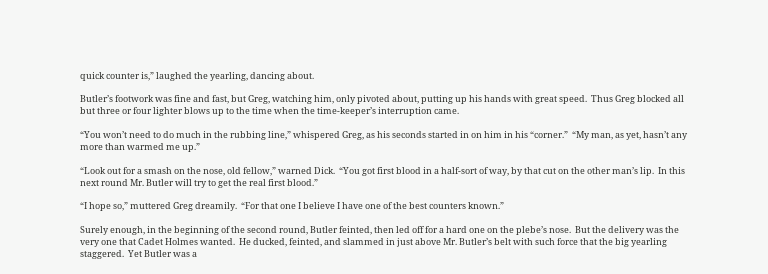quick counter is,” laughed the yearling, dancing about.

Butler’s footwork was fine and fast, but Greg, watching him, only pivoted about, putting up his hands with great speed.  Thus Greg blocked all but three or four lighter blows up to the time when the time-keeper’s interruption came.

“You won’t need to do much in the rubbing line,” whispered Greg, as his seconds started in on him in his “corner.”  “My man, as yet, hasn’t any more than warmed me up.”

“Look out for a smash on the nose, old fellow,” warned Dick.  “You got first blood in a half-sort of way, by that cut on the other man’s lip.  In this next round Mr. Butler will try to get the real first blood.”

“I hope so,” muttered Greg dreamily.  “For that one I believe I have one of the best counters known.”

Surely enough, in the beginning of the second round, Butler feinted, then led off for a hard one on the plebe’s nose.  But the delivery was the very one that Cadet Holmes wanted.  He ducked, feinted, and slammed in just above Mr. Butler’s belt with such force that the big yearling staggered.  Yet Butler was a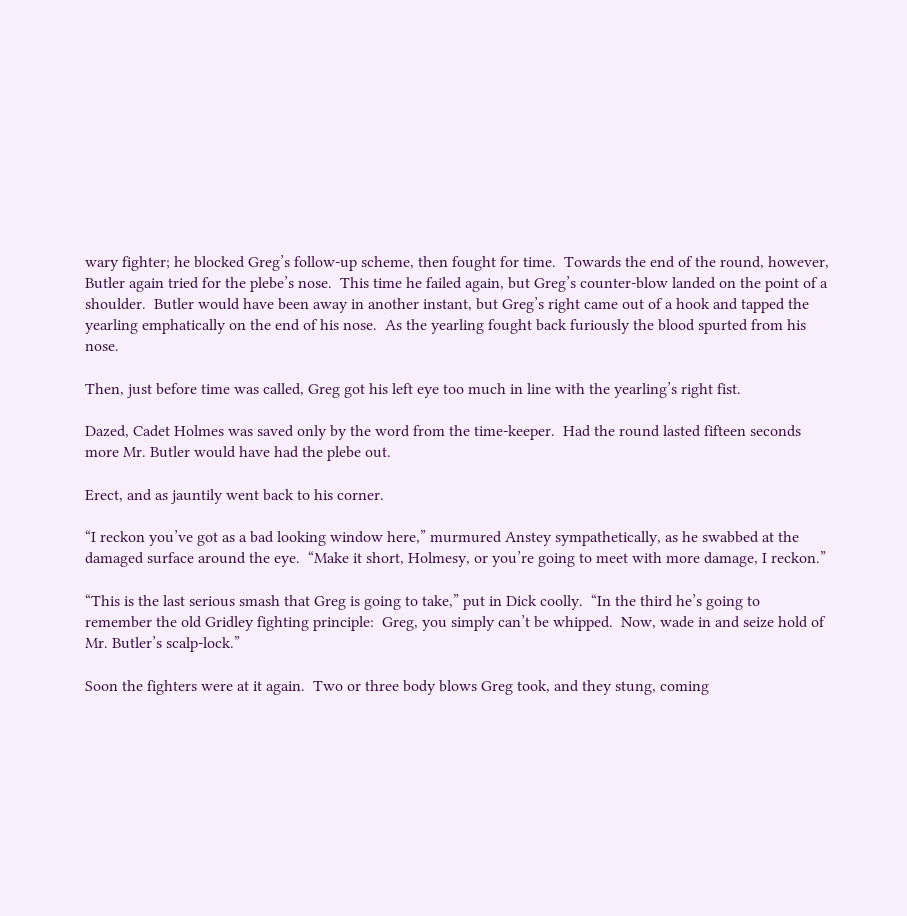wary fighter; he blocked Greg’s follow-up scheme, then fought for time.  Towards the end of the round, however, Butler again tried for the plebe’s nose.  This time he failed again, but Greg’s counter-blow landed on the point of a shoulder.  Butler would have been away in another instant, but Greg’s right came out of a hook and tapped the yearling emphatically on the end of his nose.  As the yearling fought back furiously the blood spurted from his nose.

Then, just before time was called, Greg got his left eye too much in line with the yearling’s right fist.

Dazed, Cadet Holmes was saved only by the word from the time-keeper.  Had the round lasted fifteen seconds more Mr. Butler would have had the plebe out.

Erect, and as jauntily went back to his corner.

“I reckon you’ve got as a bad looking window here,” murmured Anstey sympathetically, as he swabbed at the damaged surface around the eye.  “Make it short, Holmesy, or you’re going to meet with more damage, I reckon.”

“This is the last serious smash that Greg is going to take,” put in Dick coolly.  “In the third he’s going to remember the old Gridley fighting principle:  Greg, you simply can’t be whipped.  Now, wade in and seize hold of Mr. Butler’s scalp-lock.”

Soon the fighters were at it again.  Two or three body blows Greg took, and they stung, coming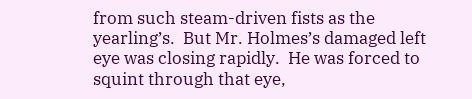from such steam-driven fists as the yearling’s.  But Mr. Holmes’s damaged left eye was closing rapidly.  He was forced to squint through that eye,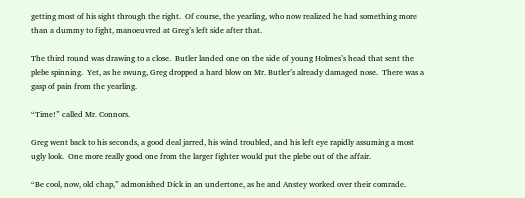getting most of his sight through the right.  Of course, the yearling, who now realized he had something more than a dummy to fight, manoeuvred at Greg’s left side after that.

The third round was drawing to a close.  Butler landed one on the side of young Holmes’s head that sent the plebe spinning.  Yet, as he swung, Greg dropped a hard blow on Mr. Butler’s already damaged nose.  There was a gasp of pain from the yearling.

“Time!” called Mr. Connors.

Greg went back to his seconds, a good deal jarred, his wind troubled, and his left eye rapidly assuming a most ugly look.  One more really good one from the larger fighter would put the plebe out of the affair.

“Be cool, now, old chap,” admonished Dick in an undertone, as he and Anstey worked over their comrade.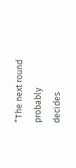“The next round probably decides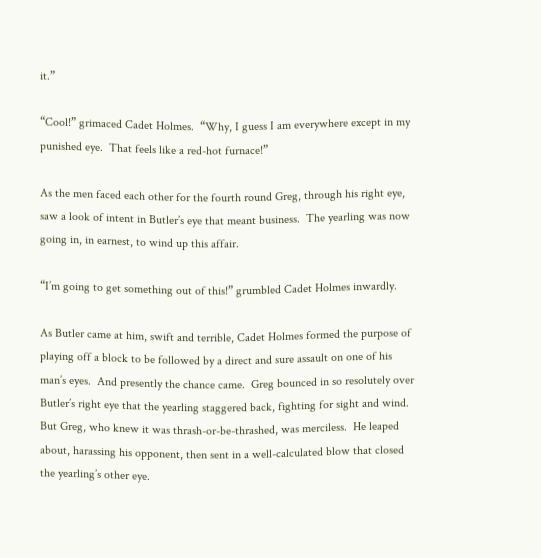it.”

“Cool!” grimaced Cadet Holmes.  “Why, I guess I am everywhere except in my punished eye.  That feels like a red-hot furnace!”

As the men faced each other for the fourth round Greg, through his right eye, saw a look of intent in Butler’s eye that meant business.  The yearling was now going in, in earnest, to wind up this affair.

“I’m going to get something out of this!” grumbled Cadet Holmes inwardly.

As Butler came at him, swift and terrible, Cadet Holmes formed the purpose of playing off a block to be followed by a direct and sure assault on one of his man’s eyes.  And presently the chance came.  Greg bounced in so resolutely over Butler’s right eye that the yearling staggered back, fighting for sight and wind.  But Greg, who knew it was thrash-or-be-thrashed, was merciless.  He leaped about, harassing his opponent, then sent in a well-calculated blow that closed the yearling’s other eye.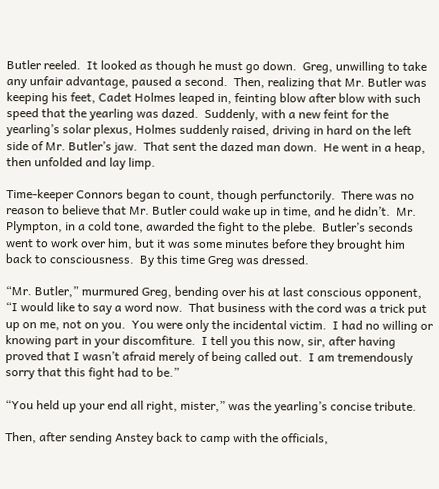Butler reeled.  It looked as though he must go down.  Greg, unwilling to take any unfair advantage, paused a second.  Then, realizing that Mr. Butler was keeping his feet, Cadet Holmes leaped in, feinting blow after blow with such speed that the yearling was dazed.  Suddenly, with a new feint for the yearling’s solar plexus, Holmes suddenly raised, driving in hard on the left side of Mr. Butler’s jaw.  That sent the dazed man down.  He went in a heap, then unfolded and lay limp.

Time-keeper Connors began to count, though perfunctorily.  There was no reason to believe that Mr. Butler could wake up in time, and he didn’t.  Mr. Plympton, in a cold tone, awarded the fight to the plebe.  Butler’s seconds went to work over him, but it was some minutes before they brought him back to consciousness.  By this time Greg was dressed.

“Mr. Butler,” murmured Greg, bending over his at last conscious opponent, “I would like to say a word now.  That business with the cord was a trick put up on me, not on you.  You were only the incidental victim.  I had no willing or knowing part in your discomfiture.  I tell you this now, sir, after having proved that I wasn’t afraid merely of being called out.  I am tremendously sorry that this fight had to be.”

“You held up your end all right, mister,” was the yearling’s concise tribute.

Then, after sending Anstey back to camp with the officials,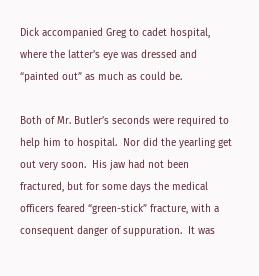Dick accompanied Greg to cadet hospital, where the latter’s eye was dressed and “painted out” as much as could be.

Both of Mr. Butler’s seconds were required to help him to hospital.  Nor did the yearling get out very soon.  His jaw had not been fractured, but for some days the medical officers feared “green-stick” fracture, with a consequent danger of suppuration.  It was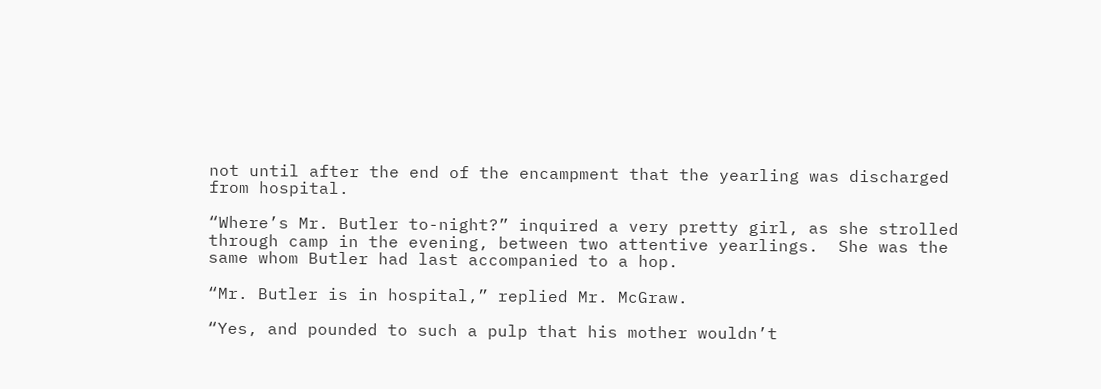not until after the end of the encampment that the yearling was discharged from hospital.

“Where’s Mr. Butler to-night?” inquired a very pretty girl, as she strolled through camp in the evening, between two attentive yearlings.  She was the same whom Butler had last accompanied to a hop.

“Mr. Butler is in hospital,” replied Mr. McGraw.

“Yes, and pounded to such a pulp that his mother wouldn’t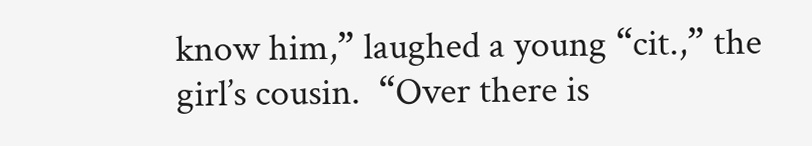know him,” laughed a young “cit.,” the girl’s cousin.  “Over there is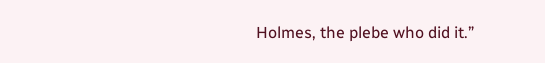Holmes, the plebe who did it.”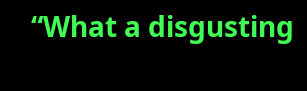“What a disgusting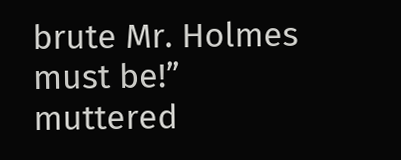brute Mr. Holmes must be!” muttered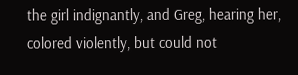the girl indignantly, and Greg, hearing her, colored violently, but could not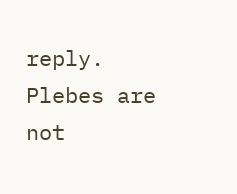reply.  Plebes are not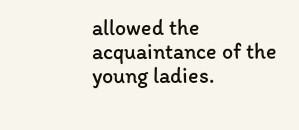allowed the acquaintance of the young ladies.